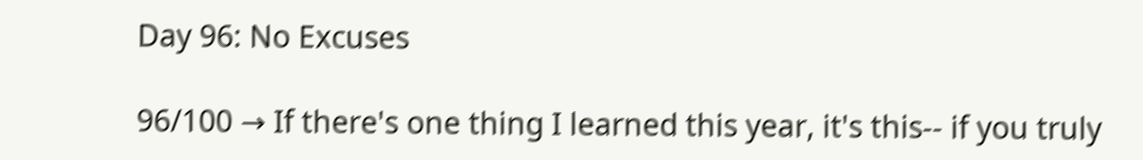Day 96: No Excuses

96/100 → If there's one thing I learned this year, it's this-- if you truly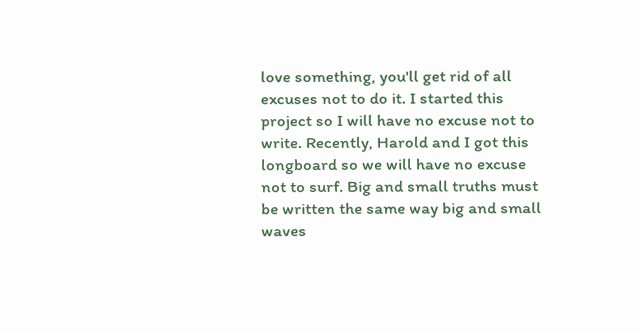love something, you'll get rid of all excuses not to do it. I started this project so I will have no excuse not to write. Recently, Harold and I got this longboard so we will have no excuse not to surf. Big and small truths must be written the same way big and small waves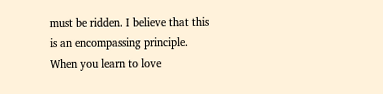must be ridden. I believe that this is an encompassing principle. When you learn to love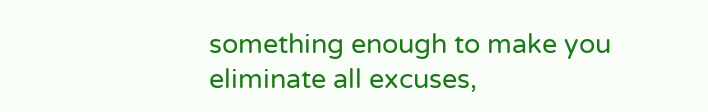something enough to make you eliminate all excuses,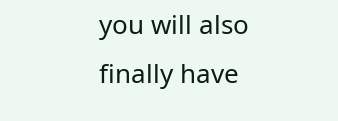you will also finally have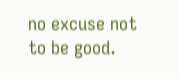no excuse not to be good.